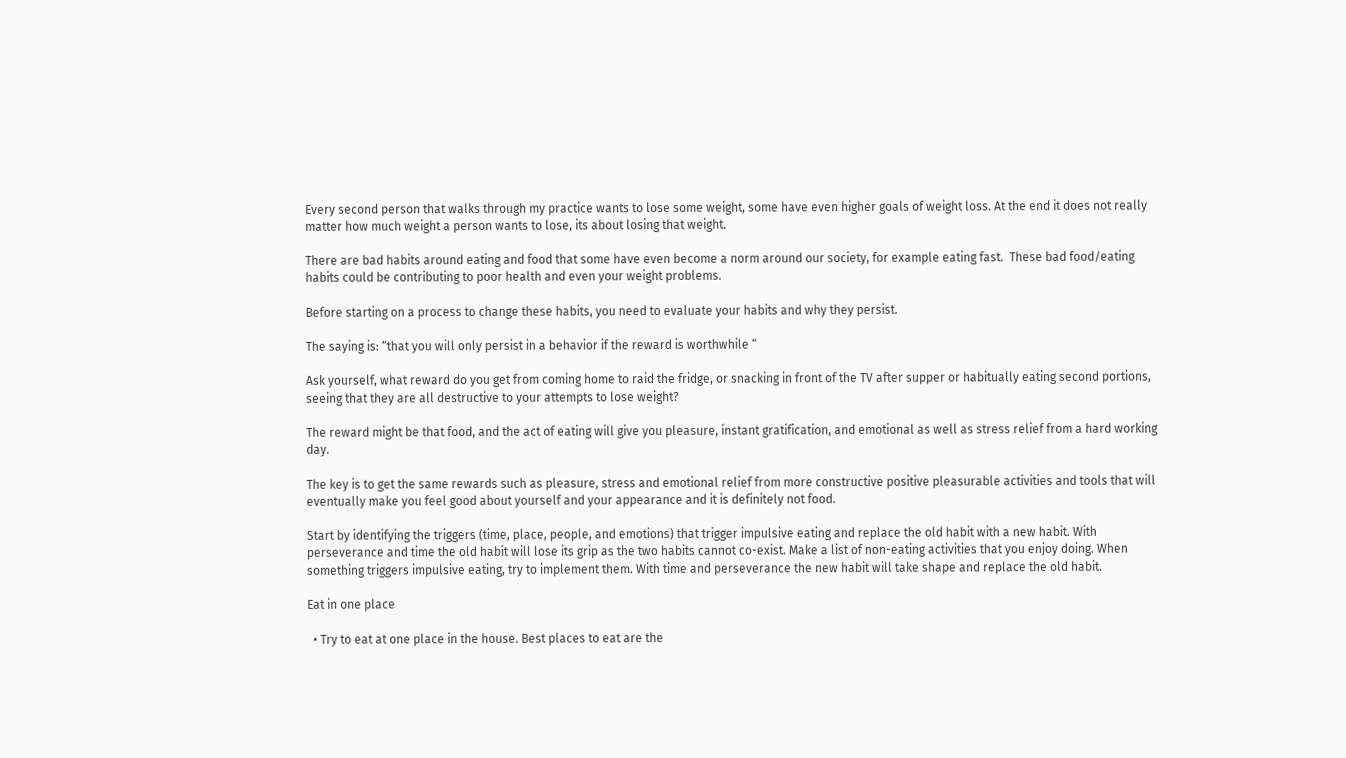Every second person that walks through my practice wants to lose some weight, some have even higher goals of weight loss. At the end it does not really matter how much weight a person wants to lose, its about losing that weight.

There are bad habits around eating and food that some have even become a norm around our society, for example eating fast.  These bad food/eating habits could be contributing to poor health and even your weight problems.

Before starting on a process to change these habits, you need to evaluate your habits and why they persist.

The saying is: “that you will only persist in a behavior if the reward is worthwhile “

Ask yourself, what reward do you get from coming home to raid the fridge, or snacking in front of the TV after supper or habitually eating second portions, seeing that they are all destructive to your attempts to lose weight?

The reward might be that food, and the act of eating will give you pleasure, instant gratification, and emotional as well as stress relief from a hard working day.

The key is to get the same rewards such as pleasure, stress and emotional relief from more constructive positive pleasurable activities and tools that will eventually make you feel good about yourself and your appearance and it is definitely not food.

Start by identifying the triggers (time, place, people, and emotions) that trigger impulsive eating and replace the old habit with a new habit. With perseverance and time the old habit will lose its grip as the two habits cannot co-exist. Make a list of non-eating activities that you enjoy doing. When something triggers impulsive eating, try to implement them. With time and perseverance the new habit will take shape and replace the old habit.

Eat in one place

  • Try to eat at one place in the house. Best places to eat are the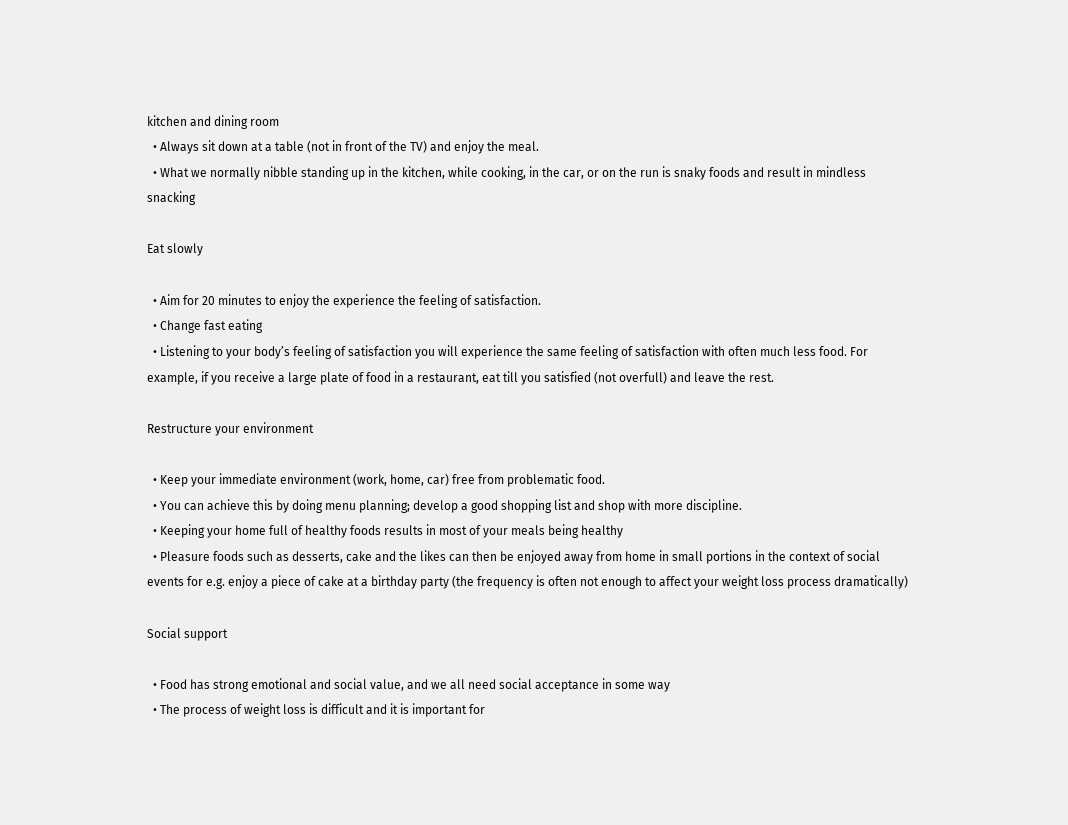kitchen and dining room
  • Always sit down at a table (not in front of the TV) and enjoy the meal.
  • What we normally nibble standing up in the kitchen, while cooking, in the car, or on the run is snaky foods and result in mindless snacking

Eat slowly

  • Aim for 20 minutes to enjoy the experience the feeling of satisfaction.
  • Change fast eating
  • Listening to your body’s feeling of satisfaction you will experience the same feeling of satisfaction with often much less food. For example, if you receive a large plate of food in a restaurant, eat till you satisfied (not overfull) and leave the rest.

Restructure your environment

  • Keep your immediate environment (work, home, car) free from problematic food.
  • You can achieve this by doing menu planning; develop a good shopping list and shop with more discipline.
  • Keeping your home full of healthy foods results in most of your meals being healthy
  • Pleasure foods such as desserts, cake and the likes can then be enjoyed away from home in small portions in the context of social events for e.g. enjoy a piece of cake at a birthday party (the frequency is often not enough to affect your weight loss process dramatically)

Social support

  • Food has strong emotional and social value, and we all need social acceptance in some way
  • The process of weight loss is difficult and it is important for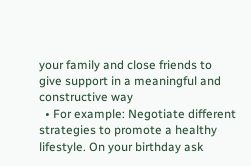your family and close friends to give support in a meaningful and constructive way
  • For example: Negotiate different strategies to promote a healthy lifestyle. On your birthday ask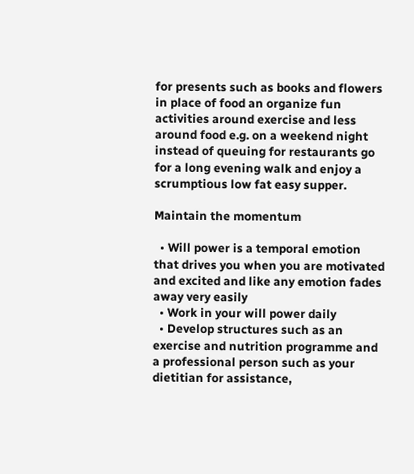for presents such as books and flowers in place of food an organize fun activities around exercise and less around food e.g. on a weekend night instead of queuing for restaurants go for a long evening walk and enjoy a scrumptious low fat easy supper.

Maintain the momentum

  • Will power is a temporal emotion that drives you when you are motivated and excited and like any emotion fades away very easily
  • Work in your will power daily
  • Develop structures such as an exercise and nutrition programme and a professional person such as your dietitian for assistance,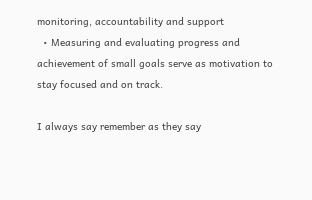monitoring, accountability and support
  • Measuring and evaluating progress and achievement of small goals serve as motivation to stay focused and on track.

I always say remember as they say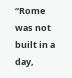“Rome was not built in a day,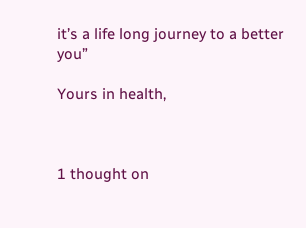it’s a life long journey to a better you”

Yours in health,



1 thought on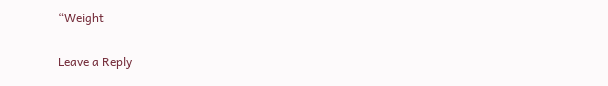“Weight

Leave a Reply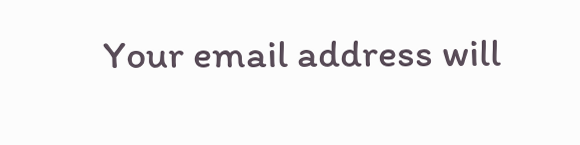Your email address will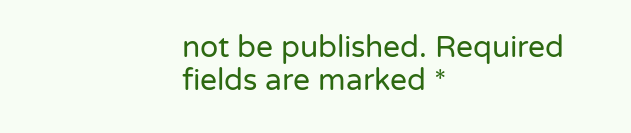not be published. Required fields are marked *